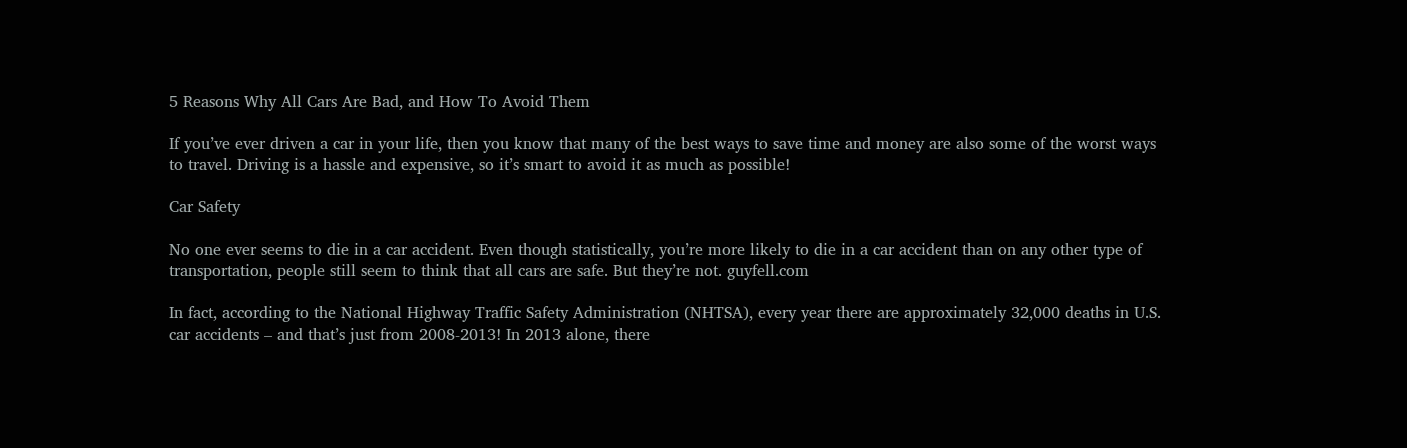5 Reasons Why All Cars Are Bad, and How To Avoid Them

If you’ve ever driven a car in your life, then you know that many of the best ways to save time and money are also some of the worst ways to travel. Driving is a hassle and expensive, so it’s smart to avoid it as much as possible!

Car Safety

No one ever seems to die in a car accident. Even though statistically, you’re more likely to die in a car accident than on any other type of transportation, people still seem to think that all cars are safe. But they’re not. guyfell.com

In fact, according to the National Highway Traffic Safety Administration (NHTSA), every year there are approximately 32,000 deaths in U.S. car accidents – and that’s just from 2008-2013! In 2013 alone, there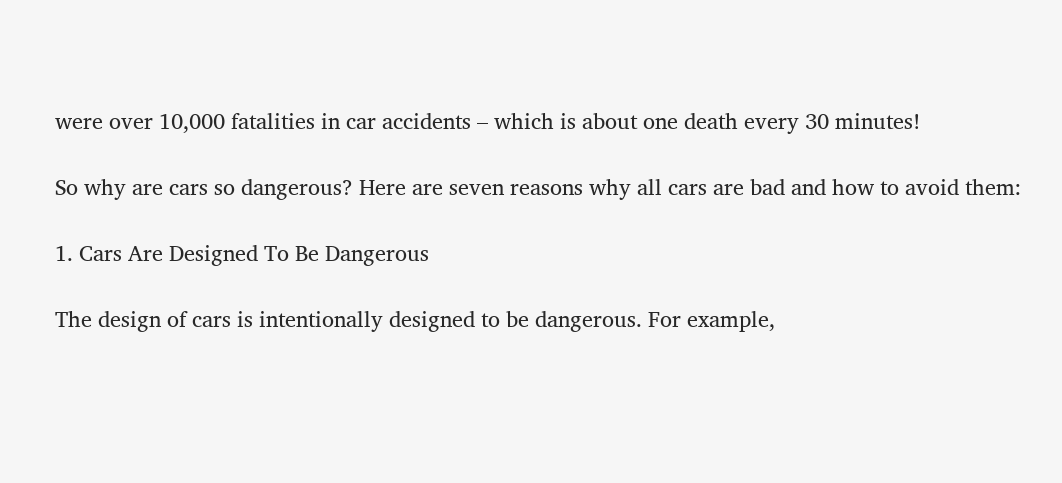were over 10,000 fatalities in car accidents – which is about one death every 30 minutes!

So why are cars so dangerous? Here are seven reasons why all cars are bad and how to avoid them:

1. Cars Are Designed To Be Dangerous

The design of cars is intentionally designed to be dangerous. For example,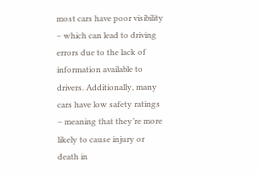most cars have poor visibility – which can lead to driving errors due to the lack of information available to drivers. Additionally, many cars have low safety ratings – meaning that they’re more likely to cause injury or death in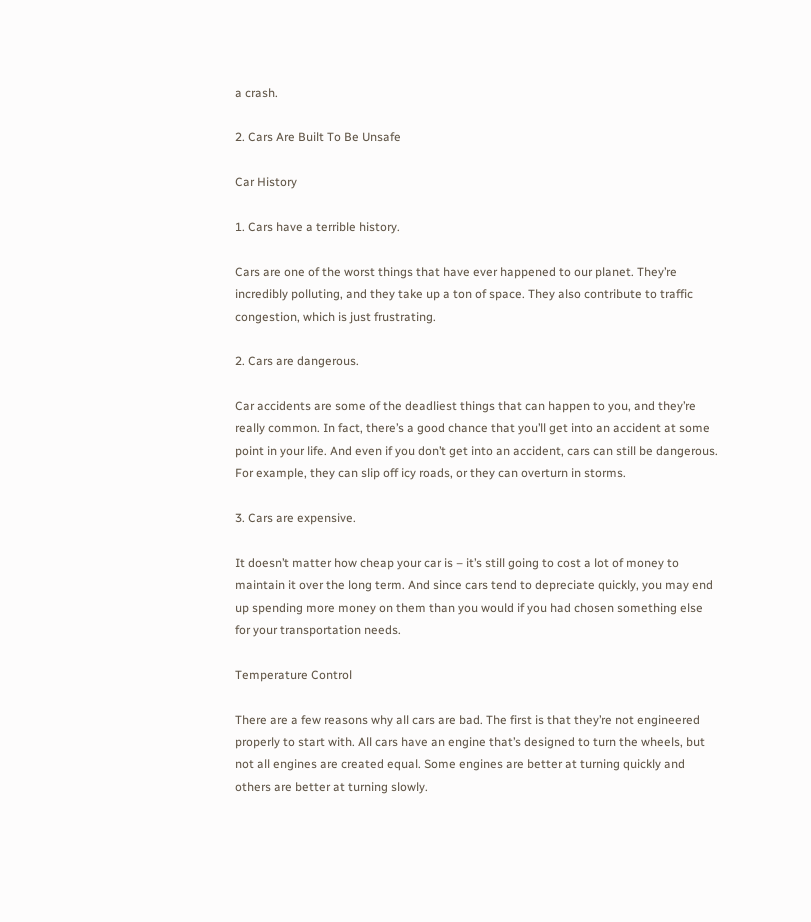a crash.

2. Cars Are Built To Be Unsafe

Car History

1. Cars have a terrible history.

Cars are one of the worst things that have ever happened to our planet. They’re incredibly polluting, and they take up a ton of space. They also contribute to traffic congestion, which is just frustrating.

2. Cars are dangerous.

Car accidents are some of the deadliest things that can happen to you, and they’re really common. In fact, there’s a good chance that you’ll get into an accident at some point in your life. And even if you don’t get into an accident, cars can still be dangerous. For example, they can slip off icy roads, or they can overturn in storms.

3. Cars are expensive.

It doesn’t matter how cheap your car is – it’s still going to cost a lot of money to maintain it over the long term. And since cars tend to depreciate quickly, you may end up spending more money on them than you would if you had chosen something else for your transportation needs.

Temperature Control

There are a few reasons why all cars are bad. The first is that they’re not engineered properly to start with. All cars have an engine that’s designed to turn the wheels, but not all engines are created equal. Some engines are better at turning quickly and others are better at turning slowly.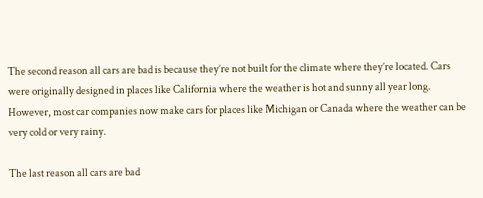The second reason all cars are bad is because they’re not built for the climate where they’re located. Cars were originally designed in places like California where the weather is hot and sunny all year long. However, most car companies now make cars for places like Michigan or Canada where the weather can be very cold or very rainy.

The last reason all cars are bad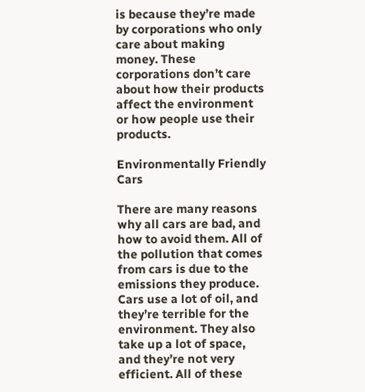is because they’re made by corporations who only care about making money. These corporations don’t care about how their products affect the environment or how people use their products.

Environmentally Friendly Cars

There are many reasons why all cars are bad, and how to avoid them. All of the pollution that comes from cars is due to the emissions they produce. Cars use a lot of oil, and they’re terrible for the environment. They also take up a lot of space, and they’re not very efficient. All of these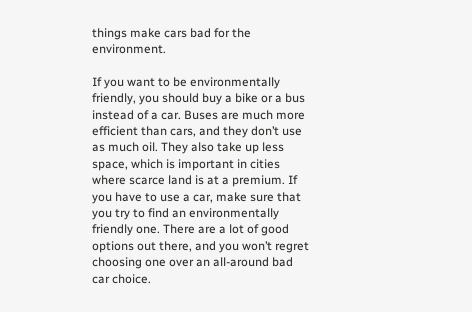things make cars bad for the environment.

If you want to be environmentally friendly, you should buy a bike or a bus instead of a car. Buses are much more efficient than cars, and they don’t use as much oil. They also take up less space, which is important in cities where scarce land is at a premium. If you have to use a car, make sure that you try to find an environmentally friendly one. There are a lot of good options out there, and you won’t regret choosing one over an all-around bad car choice.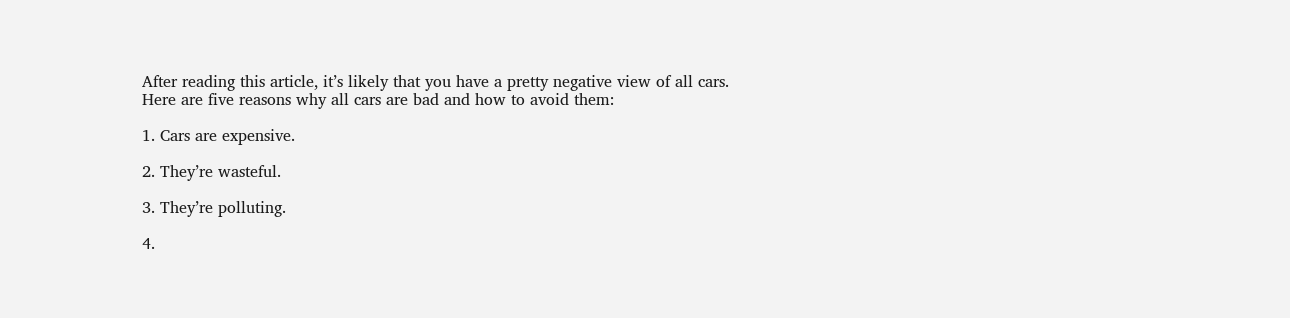After reading this article, it’s likely that you have a pretty negative view of all cars. Here are five reasons why all cars are bad and how to avoid them:

1. Cars are expensive.

2. They’re wasteful.

3. They’re polluting.

4.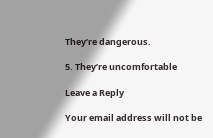They’re dangerous.

5. They’re uncomfortable

Leave a Reply

Your email address will not be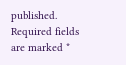published. Required fields are marked *